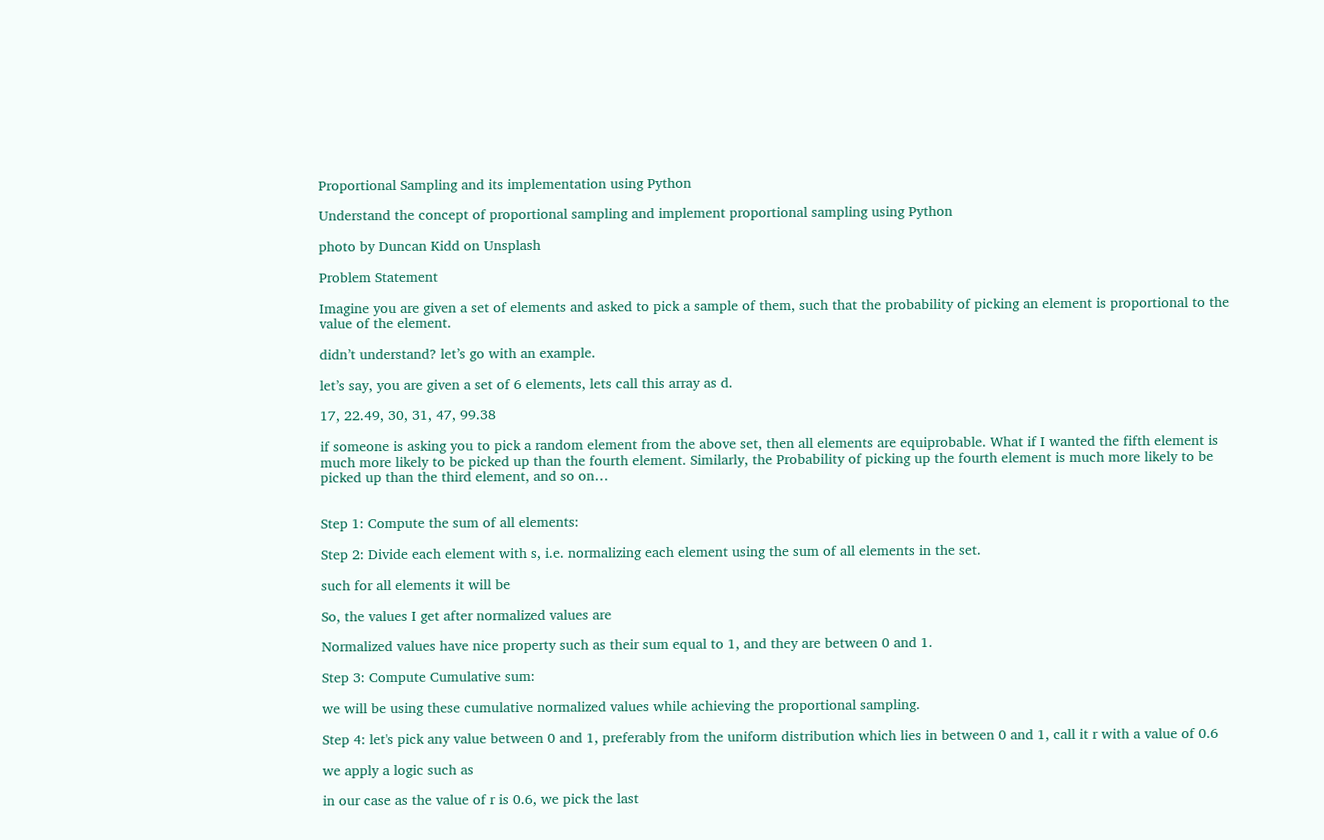Proportional Sampling and its implementation using Python

Understand the concept of proportional sampling and implement proportional sampling using Python

photo by Duncan Kidd on Unsplash

Problem Statement

Imagine you are given a set of elements and asked to pick a sample of them, such that the probability of picking an element is proportional to the value of the element.

didn’t understand? let’s go with an example.

let’s say, you are given a set of 6 elements, lets call this array as d.

17, 22.49, 30, 31, 47, 99.38

if someone is asking you to pick a random element from the above set, then all elements are equiprobable. What if I wanted the fifth element is much more likely to be picked up than the fourth element. Similarly, the Probability of picking up the fourth element is much more likely to be picked up than the third element, and so on…


Step 1: Compute the sum of all elements:

Step 2: Divide each element with s, i.e. normalizing each element using the sum of all elements in the set.

such for all elements it will be

So, the values I get after normalized values are

Normalized values have nice property such as their sum equal to 1, and they are between 0 and 1.

Step 3: Compute Cumulative sum:

we will be using these cumulative normalized values while achieving the proportional sampling.

Step 4: let's pick any value between 0 and 1, preferably from the uniform distribution which lies in between 0 and 1, call it r with a value of 0.6

we apply a logic such as

in our case as the value of r is 0.6, we pick the last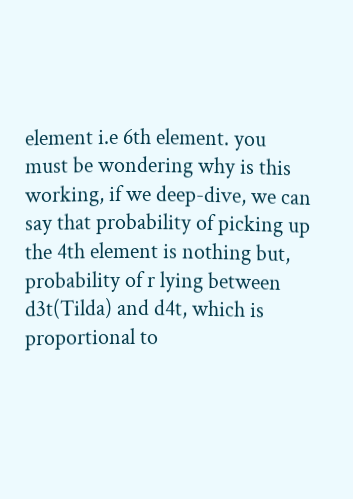element i.e 6th element. you must be wondering why is this working, if we deep-dive, we can say that probability of picking up the 4th element is nothing but, probability of r lying between d3t(Tilda) and d4t, which is proportional to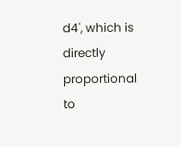d4', which is directly proportional to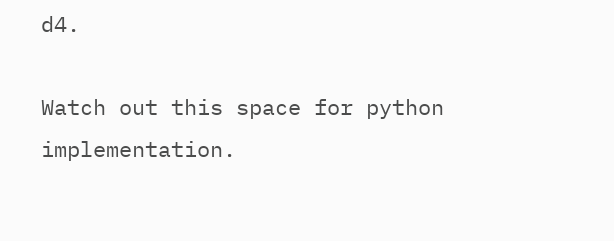d4.

Watch out this space for python implementation.